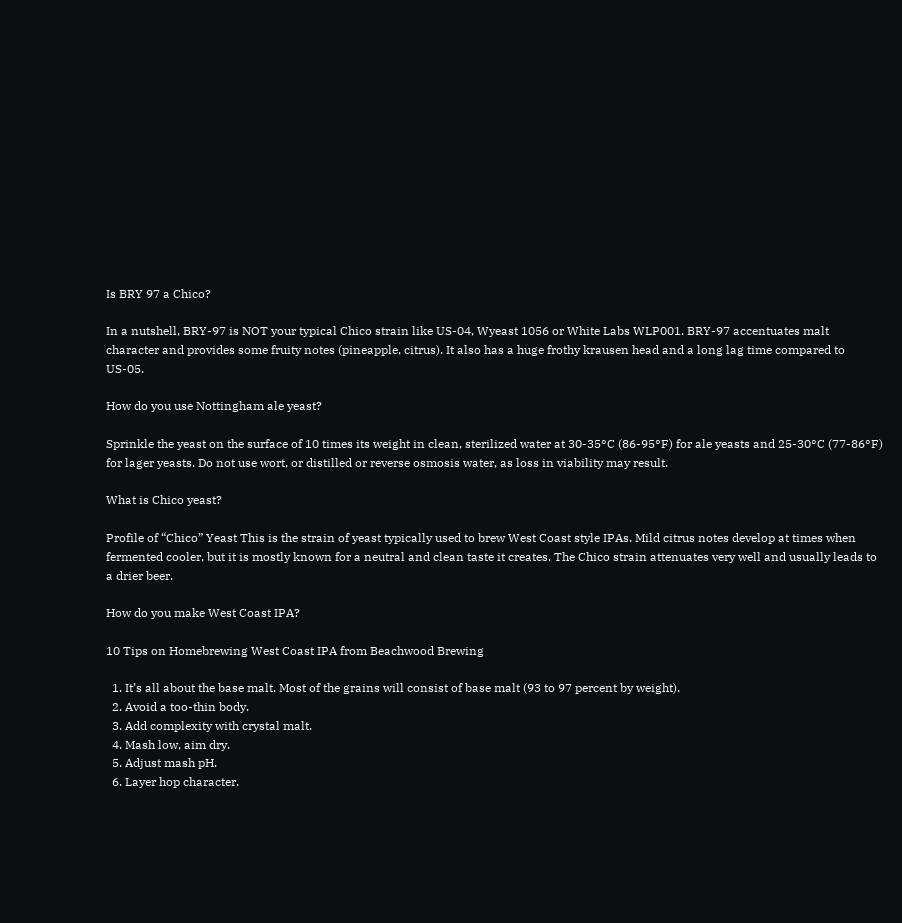Is BRY 97 a Chico?

In a nutshell, BRY-97 is NOT your typical Chico strain like US-04, Wyeast 1056 or White Labs WLP001. BRY-97 accentuates malt character and provides some fruity notes (pineapple, citrus). It also has a huge frothy krausen head and a long lag time compared to US-05.

How do you use Nottingham ale yeast?

Sprinkle the yeast on the surface of 10 times its weight in clean, sterilized water at 30-35°C (86-95°F) for ale yeasts and 25-30°C (77-86°F) for lager yeasts. Do not use wort, or distilled or reverse osmosis water, as loss in viability may result.

What is Chico yeast?

Profile of “Chico” Yeast This is the strain of yeast typically used to brew West Coast style IPAs. Mild citrus notes develop at times when fermented cooler, but it is mostly known for a neutral and clean taste it creates. The Chico strain attenuates very well and usually leads to a drier beer.

How do you make West Coast IPA?

10 Tips on Homebrewing West Coast IPA from Beachwood Brewing

  1. It’s all about the base malt. Most of the grains will consist of base malt (93 to 97 percent by weight).
  2. Avoid a too-thin body.
  3. Add complexity with crystal malt.
  4. Mash low, aim dry.
  5. Adjust mash pH.
  6. Layer hop character.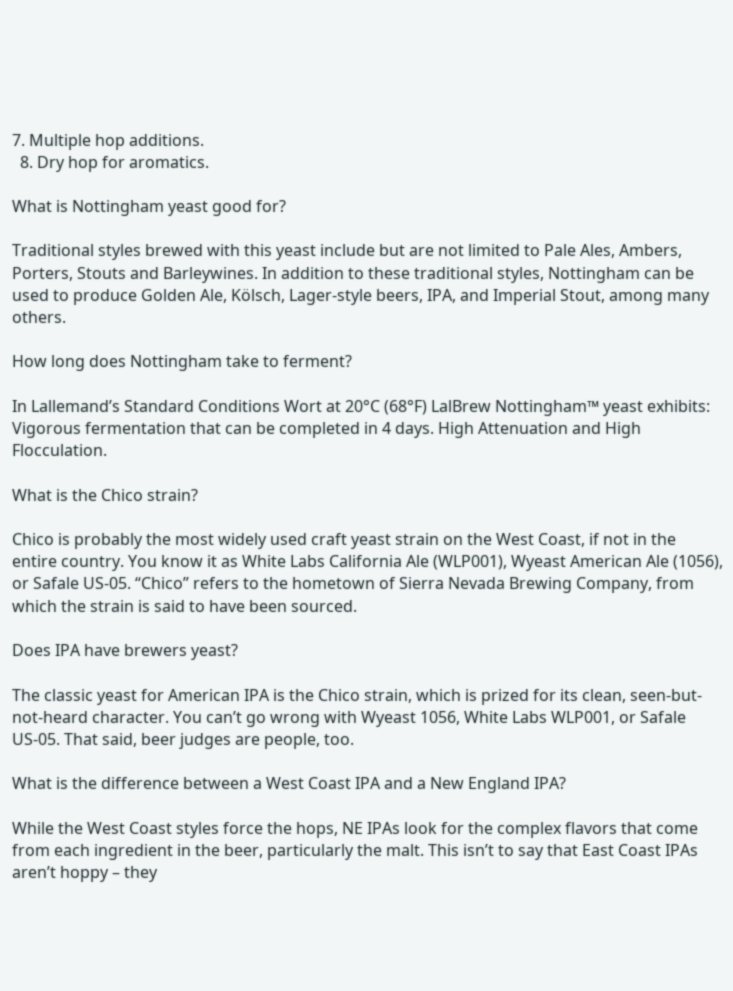7. Multiple hop additions.
  8. Dry hop for aromatics.

What is Nottingham yeast good for?

Traditional styles brewed with this yeast include but are not limited to Pale Ales, Ambers, Porters, Stouts and Barleywines. In addition to these traditional styles, Nottingham can be used to produce Golden Ale, Kölsch, Lager-style beers, IPA, and Imperial Stout, among many others.

How long does Nottingham take to ferment?

In Lallemand’s Standard Conditions Wort at 20°C (68°F) LalBrew Nottingham™ yeast exhibits: Vigorous fermentation that can be completed in 4 days. High Attenuation and High Flocculation.

What is the Chico strain?

Chico is probably the most widely used craft yeast strain on the West Coast, if not in the entire country. You know it as White Labs California Ale (WLP001), Wyeast American Ale (1056), or Safale US-05. “Chico” refers to the hometown of Sierra Nevada Brewing Company, from which the strain is said to have been sourced.

Does IPA have brewers yeast?

The classic yeast for American IPA is the Chico strain, which is prized for its clean, seen-but-not-heard character. You can’t go wrong with Wyeast 1056, White Labs WLP001, or Safale US-05. That said, beer judges are people, too.

What is the difference between a West Coast IPA and a New England IPA?

While the West Coast styles force the hops, NE IPAs look for the complex flavors that come from each ingredient in the beer, particularly the malt. This isn’t to say that East Coast IPAs aren’t hoppy – they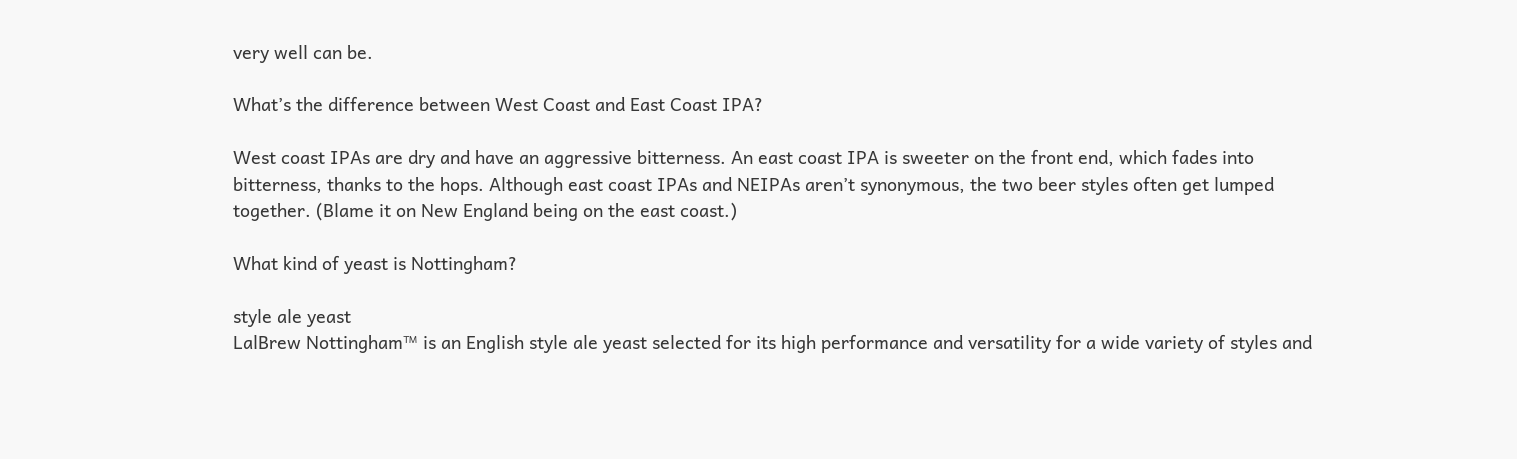very well can be.

What’s the difference between West Coast and East Coast IPA?

West coast IPAs are dry and have an aggressive bitterness. An east coast IPA is sweeter on the front end, which fades into bitterness, thanks to the hops. Although east coast IPAs and NEIPAs aren’t synonymous, the two beer styles often get lumped together. (Blame it on New England being on the east coast.)

What kind of yeast is Nottingham?

style ale yeast
LalBrew Nottingham™ is an English style ale yeast selected for its high performance and versatility for a wide variety of styles and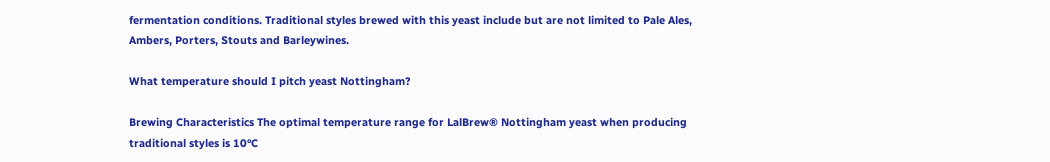fermentation conditions. Traditional styles brewed with this yeast include but are not limited to Pale Ales, Ambers, Porters, Stouts and Barleywines.

What temperature should I pitch yeast Nottingham?

Brewing Characteristics The optimal temperature range for LalBrew® Nottingham yeast when producing traditional styles is 10°C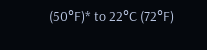(50°F)* to 22°C (72°F)